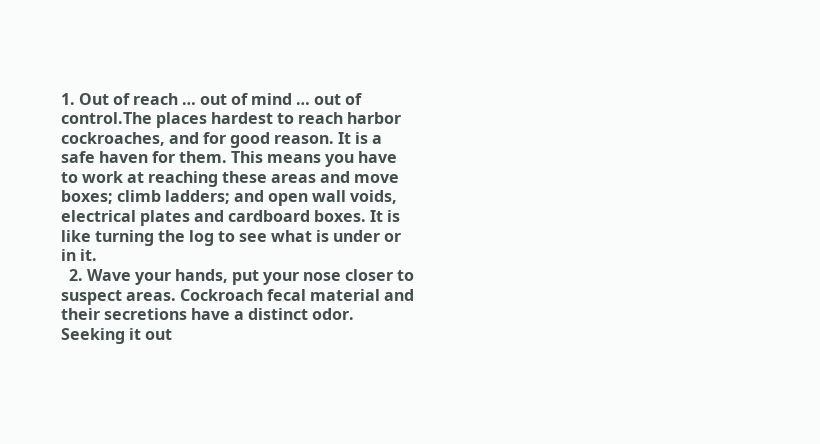1. Out of reach … out of mind … out of control.The places hardest to reach harbor cockroaches, and for good reason. It is a safe haven for them. This means you have to work at reaching these areas and move boxes; climb ladders; and open wall voids, electrical plates and cardboard boxes. It is like turning the log to see what is under or in it.
  2. Wave your hands, put your nose closer to suspect areas. Cockroach fecal material and their secretions have a distinct odor. Seeking it out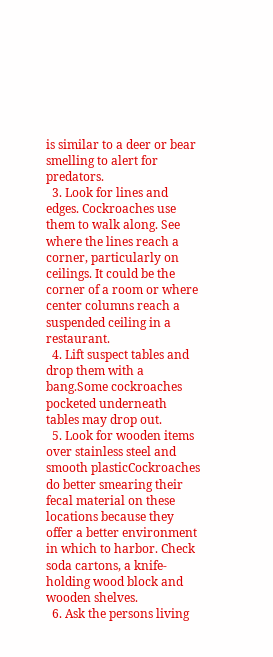is similar to a deer or bear smelling to alert for predators.
  3. Look for lines and edges. Cockroaches use them to walk along. See where the lines reach a corner, particularly on ceilings. It could be the corner of a room or where center columns reach a suspended ceiling in a restaurant.
  4. Lift suspect tables and drop them with a bang.Some cockroaches pocketed underneath tables may drop out.
  5. Look for wooden items over stainless steel and smooth plasticCockroaches do better smearing their fecal material on these locations because they offer a better environment in which to harbor. Check soda cartons, a knife-holding wood block and wooden shelves.
  6. Ask the persons living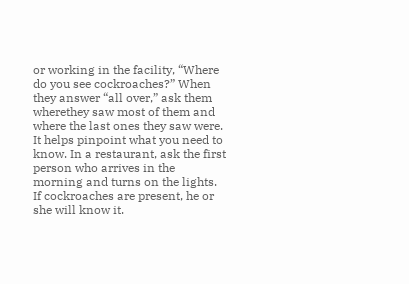or working in the facility, “Where do you see cockroaches?” When they answer “all over,” ask them wherethey saw most of them and where the last ones they saw were. It helps pinpoint what you need to know. In a restaurant, ask the first person who arrives in the morning and turns on the lights. If cockroaches are present, he or she will know it.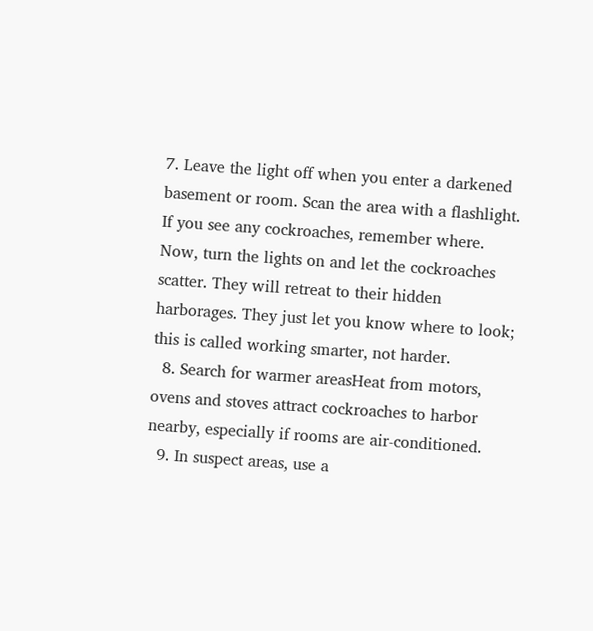7. Leave the light off when you enter a darkened basement or room. Scan the area with a flashlight. If you see any cockroaches, remember where. Now, turn the lights on and let the cockroaches scatter. They will retreat to their hidden harborages. They just let you know where to look; this is called working smarter, not harder.
  8. Search for warmer areasHeat from motors, ovens and stoves attract cockroaches to harbor nearby, especially if rooms are air-conditioned.
  9. In suspect areas, use a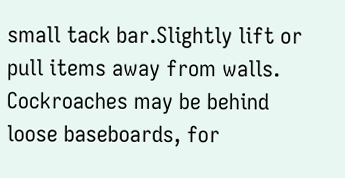small tack bar.Slightly lift or pull items away from walls. Cockroaches may be behind loose baseboards, for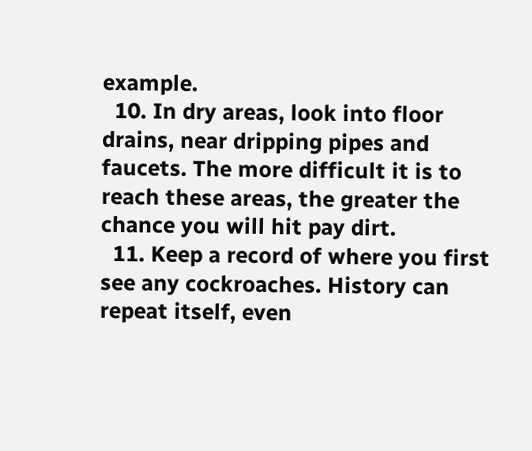example.
  10. In dry areas, look into floor drains, near dripping pipes and faucets. The more difficult it is to reach these areas, the greater the chance you will hit pay dirt.
  11. Keep a record of where you first see any cockroaches. History can repeat itself, even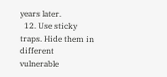years later.
  12. Use sticky traps. Hide them in different vulnerable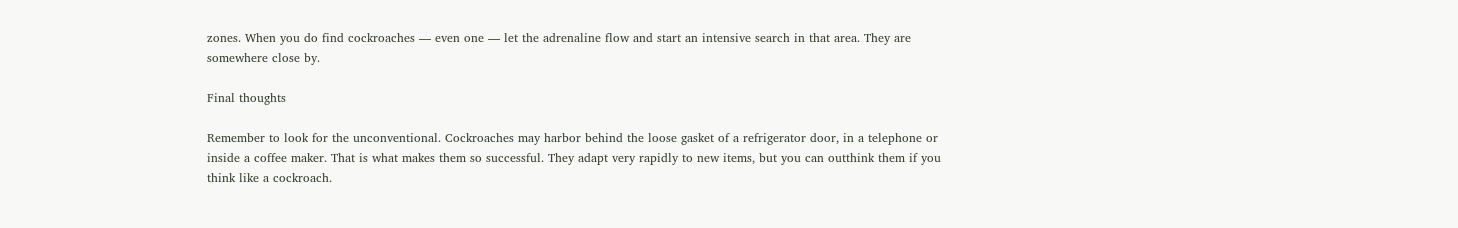zones. When you do find cockroaches — even one — let the adrenaline flow and start an intensive search in that area. They are somewhere close by.

Final thoughts

Remember to look for the unconventional. Cockroaches may harbor behind the loose gasket of a refrigerator door, in a telephone or inside a coffee maker. That is what makes them so successful. They adapt very rapidly to new items, but you can outthink them if you think like a cockroach.